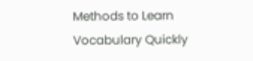Methods to Learn Vocabulary Quickly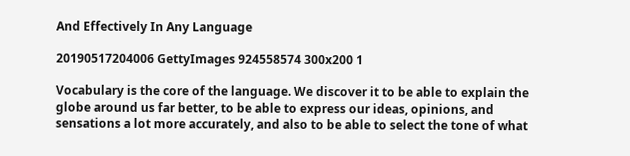And Effectively In Any Language

20190517204006 GettyImages 924558574 300x200 1

Vocabulary is the core of the language. We discover it to be able to explain the globe around us far better, to be able to express our ideas, opinions, and sensations a lot more accurately, and also to be able to select the tone of what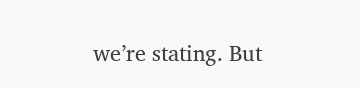we’re stating. But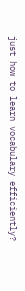just how to learn vocabulary efficiently?